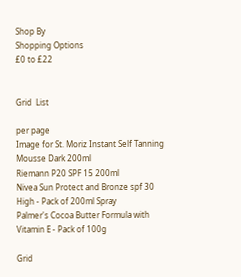Shop By
Shopping Options
£0 to £22


Grid  List

per page
Image for St. Moriz Instant Self Tanning Mousse Dark 200ml
Riemann P20 SPF 15 200ml
Nivea Sun Protect and Bronze spf 30 High - Pack of 200ml Spray
Palmer's Cocoa Butter Formula with Vitamin E - Pack of 100g

Grid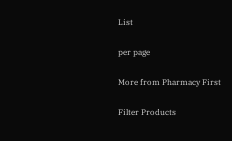List

per page

More from Pharmacy First

Filter Products